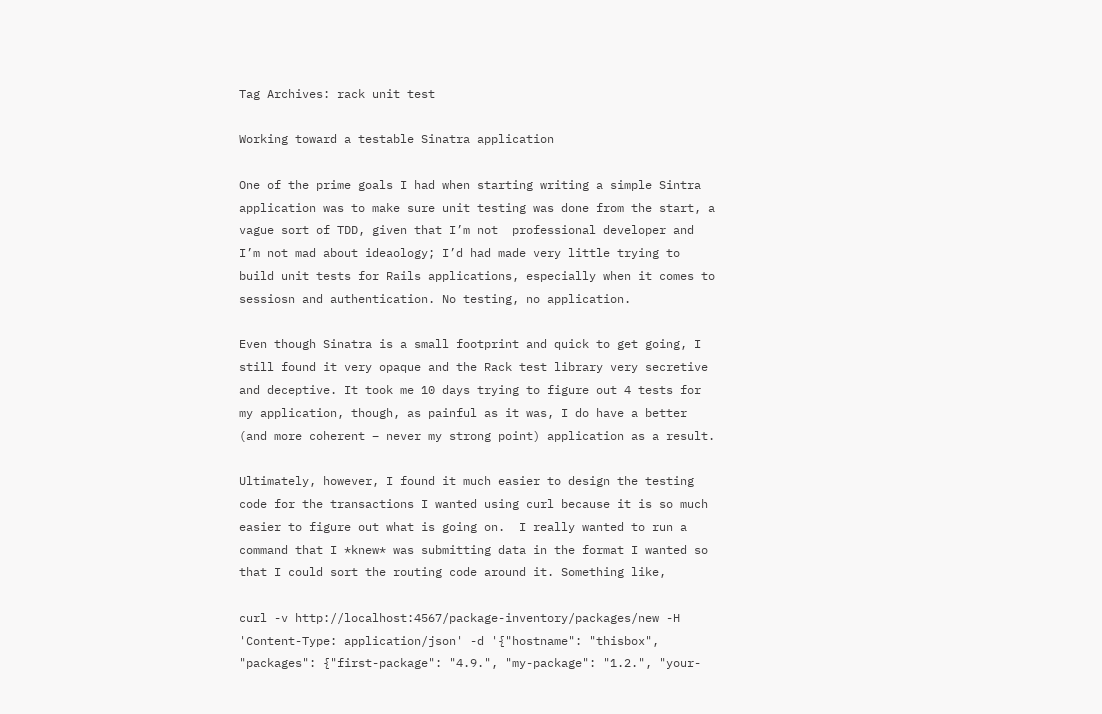Tag Archives: rack unit test

Working toward a testable Sinatra application

One of the prime goals I had when starting writing a simple Sintra application was to make sure unit testing was done from the start, a vague sort of TDD, given that I’m not  professional developer and I’m not mad about ideaology; I’d had made very little trying to build unit tests for Rails applications, especially when it comes to sessiosn and authentication. No testing, no application.

Even though Sinatra is a small footprint and quick to get going, I still found it very opaque and the Rack test library very secretive and deceptive. It took me 10 days trying to figure out 4 tests for my application, though, as painful as it was, I do have a better (and more coherent – never my strong point) application as a result.

Ultimately, however, I found it much easier to design the testing code for the transactions I wanted using curl because it is so much easier to figure out what is going on.  I really wanted to run a command that I *knew* was submitting data in the format I wanted so that I could sort the routing code around it. Something like,

curl -v http://localhost:4567/package-inventory/packages/new -H 'Content-Type: application/json' -d '{"hostname": "thisbox", "packages": {"first-package": "4.9.", "my-package": "1.2.", "your-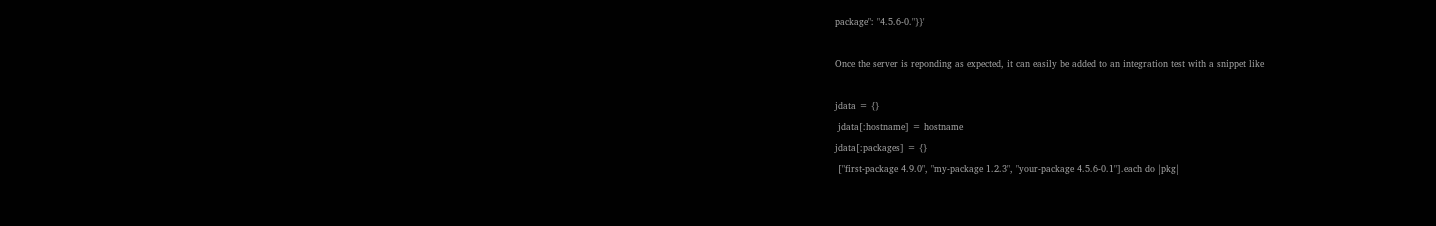package": "4.5.6-0."}}'

Once the server is reponding as expected, it can easily be added to an integration test with a snippet like

jdata = {}
 jdata[:hostname] = hostname
jdata[:packages] = {}
 ["first-package 4.9.0", "my-package 1.2.3", "your-package 4.5.6-0.1"].each do |pkg|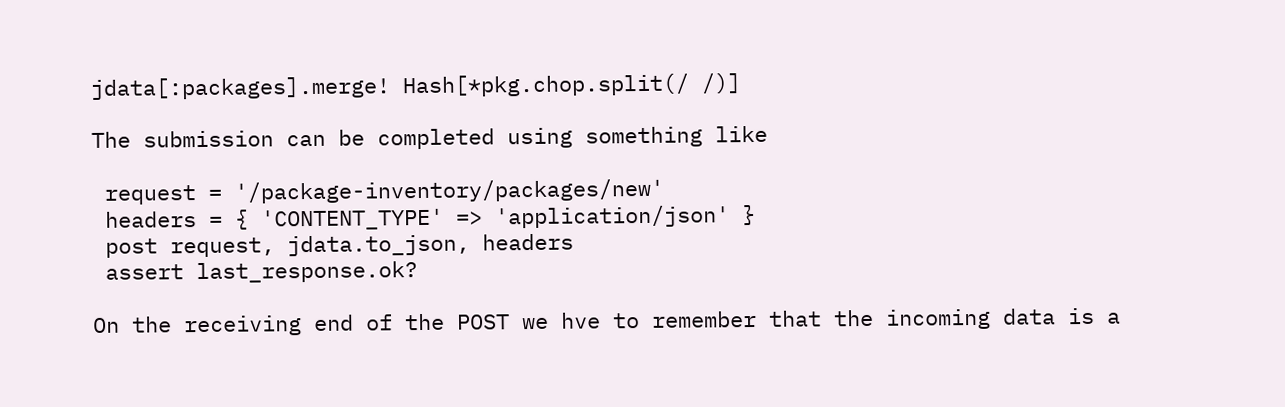jdata[:packages].merge! Hash[*pkg.chop.split(/ /)]

The submission can be completed using something like

 request = '/package-inventory/packages/new'
 headers = { 'CONTENT_TYPE' => 'application/json' }
 post request, jdata.to_json, headers
 assert last_response.ok?

On the receiving end of the POST we hve to remember that the incoming data is a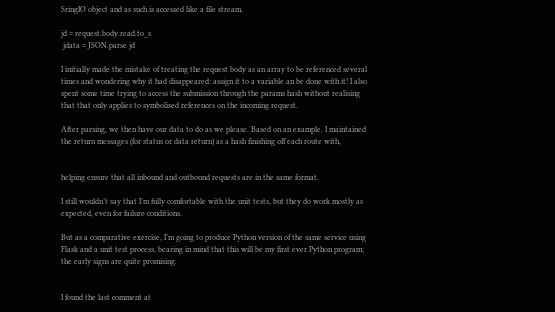SringIO object and as such is accessed like a file stream,

jd = request.body.read.to_s
 jdata = JSON.parse jd

I initially made the mistake of treating the request body as an array to be referenced several times and wondering why it had disappeared: assign it to a variable an be done with it! I also spent some time trying to access the submission through the params hash without realising that that only applies to symbolised references on the incoming request.

After parsing, we then have our data to do as we please. Based on an example, I maintained the return messages (for status or data return) as a hash finishing off each route with,


helping ensure that all inbound and outbound requests are in the same format.

I still wouldn’t say that I’m fully comfortable with the unit tests, but they do work mostly as expected, even for failure conditions.

But as a comparative exercise, I’m going to produce Python version of the same service using Flask and a unit test process, bearing in mind that this will be my first ever Python program; the early signs are quite promising.


I found the last comment at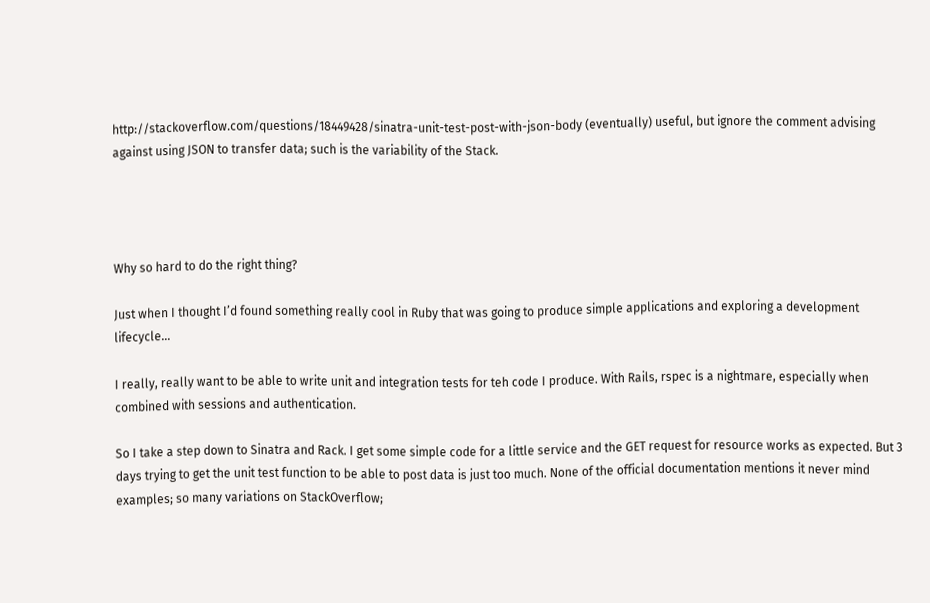http://stackoverflow.com/questions/18449428/sinatra-unit-test-post-with-json-body (eventually) useful, but ignore the comment advising against using JSON to transfer data; such is the variability of the Stack.




Why so hard to do the right thing?

Just when I thought I’d found something really cool in Ruby that was going to produce simple applications and exploring a development lifecycle…

I really, really want to be able to write unit and integration tests for teh code I produce. With Rails, rspec is a nightmare, especially when combined with sessions and authentication.

So I take a step down to Sinatra and Rack. I get some simple code for a little service and the GET request for resource works as expected. But 3 days trying to get the unit test function to be able to post data is just too much. None of the official documentation mentions it never mind examples; so many variations on StackOverflow;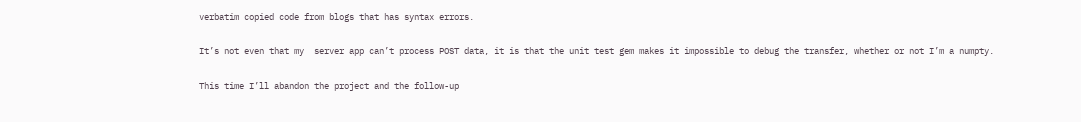verbatim copied code from blogs that has syntax errors.

It’s not even that my  server app can’t process POST data, it is that the unit test gem makes it impossible to debug the transfer, whether or not I’m a numpty.

This time I’ll abandon the project and the follow-up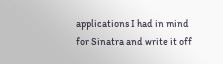applications I had in mind for Sinatra and write it off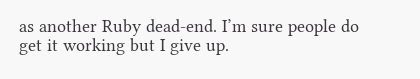as another Ruby dead-end. I’m sure people do get it working but I give up.